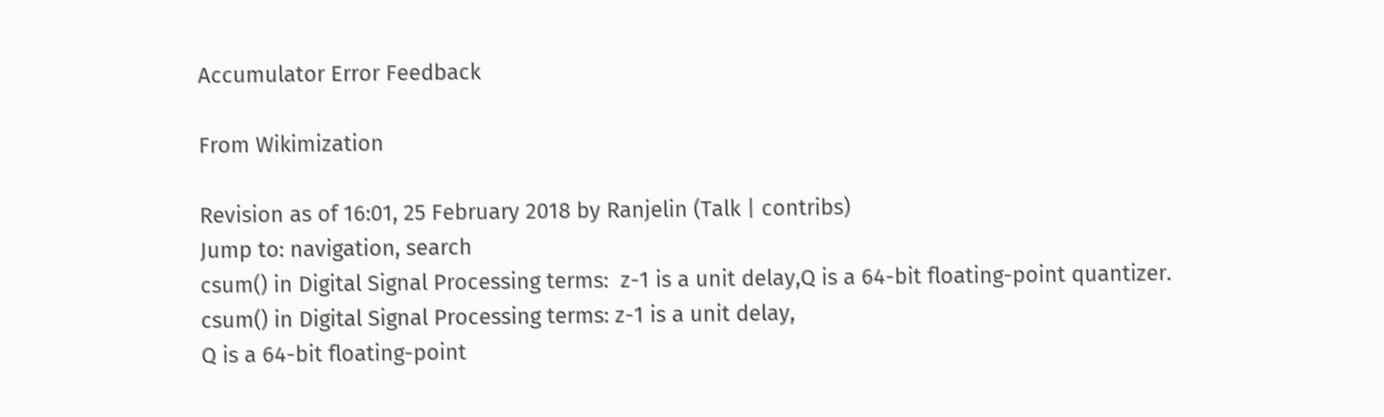Accumulator Error Feedback

From Wikimization

Revision as of 16:01, 25 February 2018 by Ranjelin (Talk | contribs)
Jump to: navigation, search
csum() in Digital Signal Processing terms:  z-1 is a unit delay,Q is a 64-bit floating-point quantizer.
csum() in Digital Signal Processing terms: z-1 is a unit delay,
Q is a 64-bit floating-point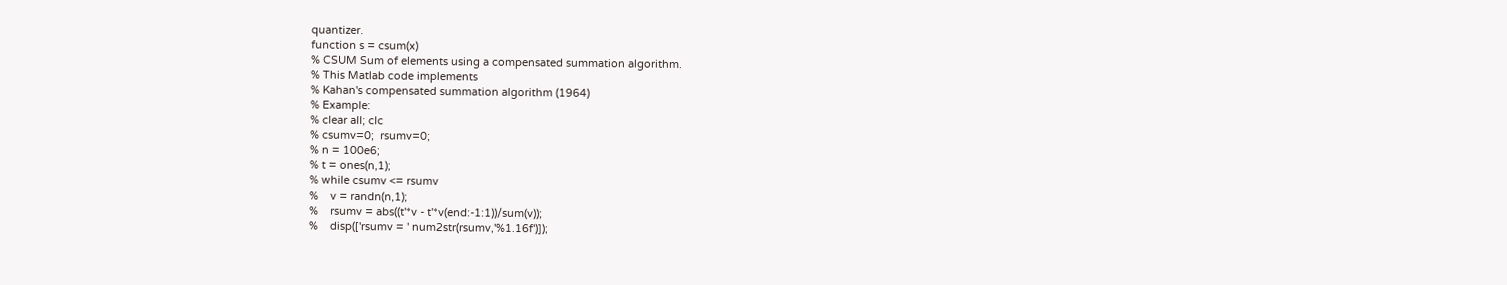quantizer.
function s = csum(x)
% CSUM Sum of elements using a compensated summation algorithm.
% This Matlab code implements
% Kahan's compensated summation algorithm (1964)
% Example:
% clear all; clc
% csumv=0;  rsumv=0;
% n = 100e6;
% t = ones(n,1);
% while csumv <= rsumv
%    v = randn(n,1);
%    rsumv = abs((t'*v - t'*v(end:-1:1))/sum(v));
%    disp(['rsumv = ' num2str(rsumv,'%1.16f')]);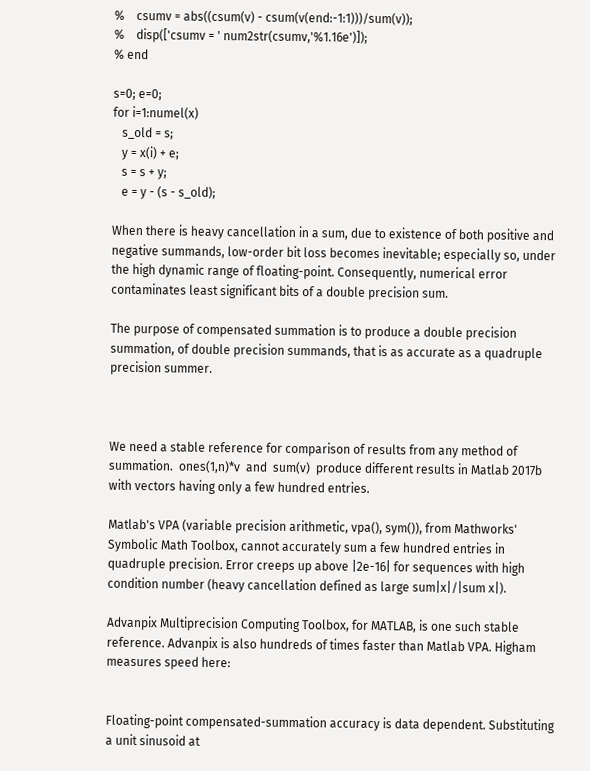%    csumv = abs((csum(v) - csum(v(end:-1:1)))/sum(v));
%    disp(['csumv = ' num2str(csumv,'%1.16e')]);
% end

s=0; e=0;
for i=1:numel(x)
   s_old = s;
   y = x(i) + e;
   s = s + y;
   e = y - (s - s_old);

When there is heavy cancellation in a sum, due to existence of both positive and negative summands, low-order bit loss becomes inevitable; especially so, under the high dynamic range of floating-point. Consequently, numerical error contaminates least significant bits of a double precision sum.

The purpose of compensated summation is to produce a double precision summation, of double precision summands, that is as accurate as a quadruple precision summer.



We need a stable reference for comparison of results from any method of summation.  ones(1,n)*v  and  sum(v)  produce different results in Matlab 2017b with vectors having only a few hundred entries.

Matlab's VPA (variable precision arithmetic, vpa(), sym()), from Mathworks' Symbolic Math Toolbox, cannot accurately sum a few hundred entries in quadruple precision. Error creeps up above |2e-16| for sequences with high condition number (heavy cancellation defined as large sum|x|/|sum x|).

Advanpix Multiprecision Computing Toolbox, for MATLAB, is one such stable reference. Advanpix is also hundreds of times faster than Matlab VPA. Higham measures speed here:


Floating-point compensated-summation accuracy is data dependent. Substituting a unit sinusoid at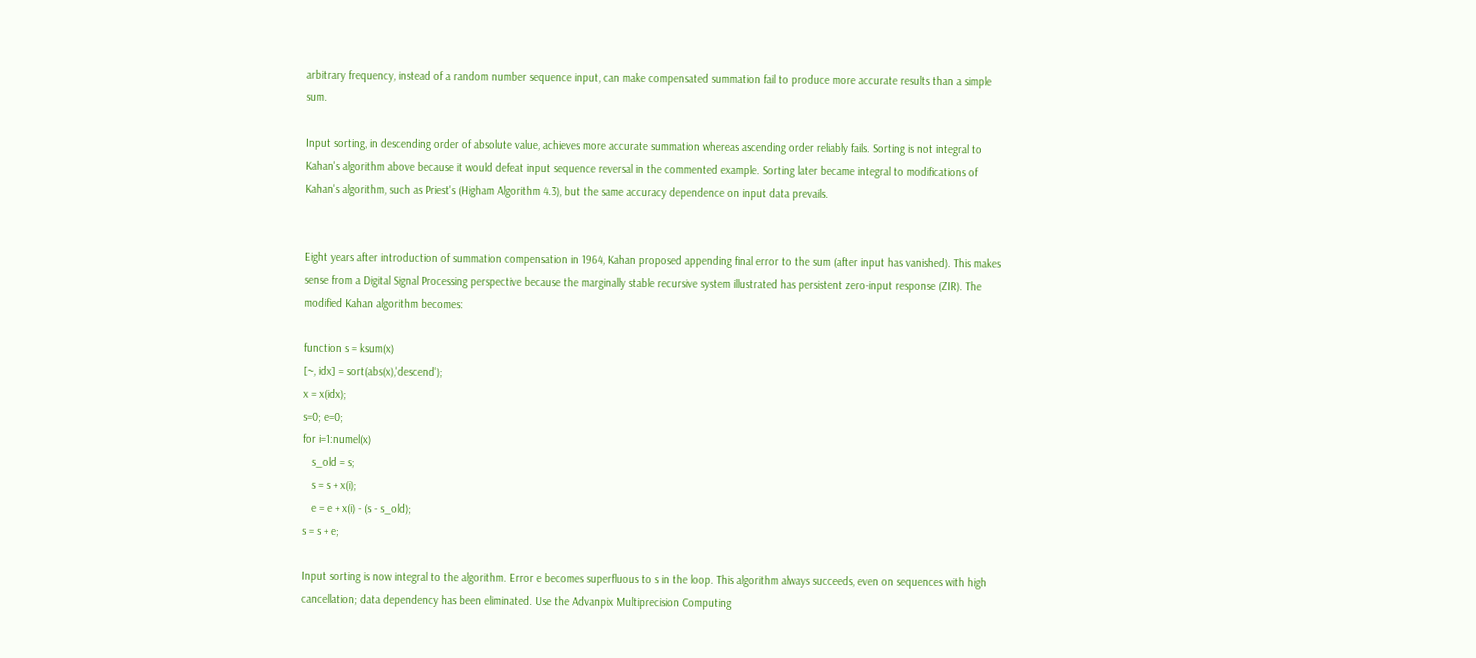arbitrary frequency, instead of a random number sequence input, can make compensated summation fail to produce more accurate results than a simple sum.

Input sorting, in descending order of absolute value, achieves more accurate summation whereas ascending order reliably fails. Sorting is not integral to Kahan's algorithm above because it would defeat input sequence reversal in the commented example. Sorting later became integral to modifications of Kahan's algorithm, such as Priest's (Higham Algorithm 4.3), but the same accuracy dependence on input data prevails.


Eight years after introduction of summation compensation in 1964, Kahan proposed appending final error to the sum (after input has vanished). This makes sense from a Digital Signal Processing perspective because the marginally stable recursive system illustrated has persistent zero-input response (ZIR). The modified Kahan algorithm becomes:

function s = ksum(x)
[~, idx] = sort(abs(x),'descend');
x = x(idx);
s=0; e=0;
for i=1:numel(x)
   s_old = s;
   s = s + x(i);
   e = e + x(i) - (s - s_old);
s = s + e;

Input sorting is now integral to the algorithm. Error e becomes superfluous to s in the loop. This algorithm always succeeds, even on sequences with high cancellation; data dependency has been eliminated. Use the Advanpix Multiprecision Computing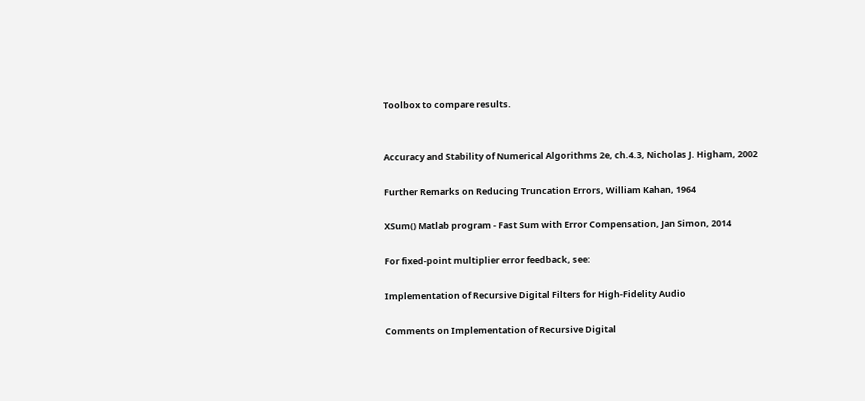Toolbox to compare results.


Accuracy and Stability of Numerical Algorithms 2e, ch.4.3, Nicholas J. Higham, 2002

Further Remarks on Reducing Truncation Errors, William Kahan, 1964

XSum() Matlab program - Fast Sum with Error Compensation, Jan Simon, 2014

For fixed-point multiplier error feedback, see:

Implementation of Recursive Digital Filters for High-Fidelity Audio

Comments on Implementation of Recursive Digital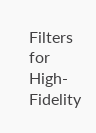Filters for High-Fidelity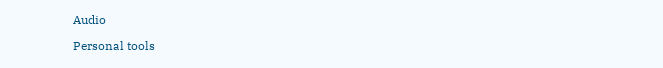Audio

Personal tools